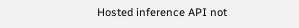Hosted inference API not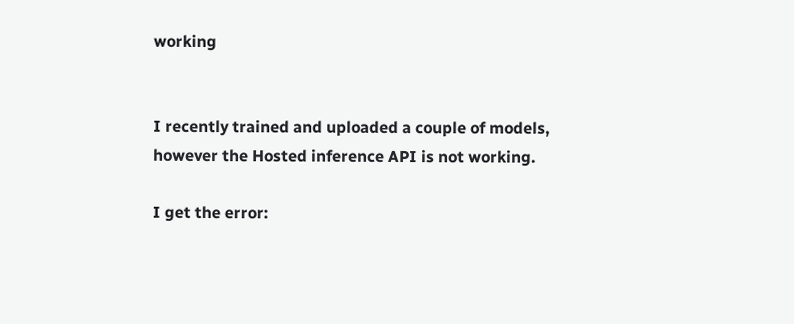working


I recently trained and uploaded a couple of models, however the Hosted inference API is not working.

I get the error: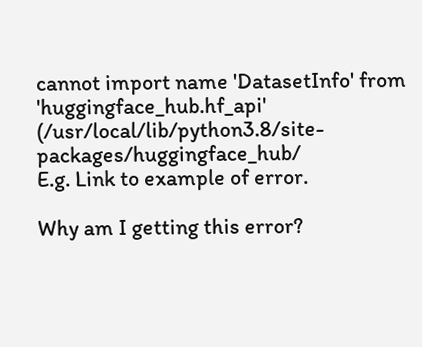cannot import name 'DatasetInfo' from 'huggingface_hub.hf_api' (/usr/local/lib/python3.8/site-packages/huggingface_hub/
E.g. Link to example of error.

Why am I getting this error?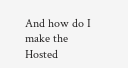And how do I make the Hosted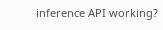inference API working?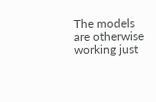The models are otherwise working just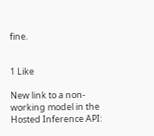fine.


1 Like

New link to a non-working model in the Hosted Inference API: